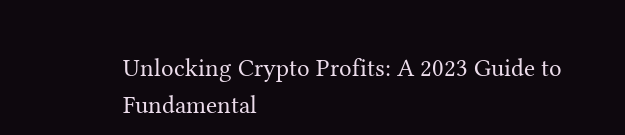Unlocking Crypto Profits: A 2023 Guide to Fundamental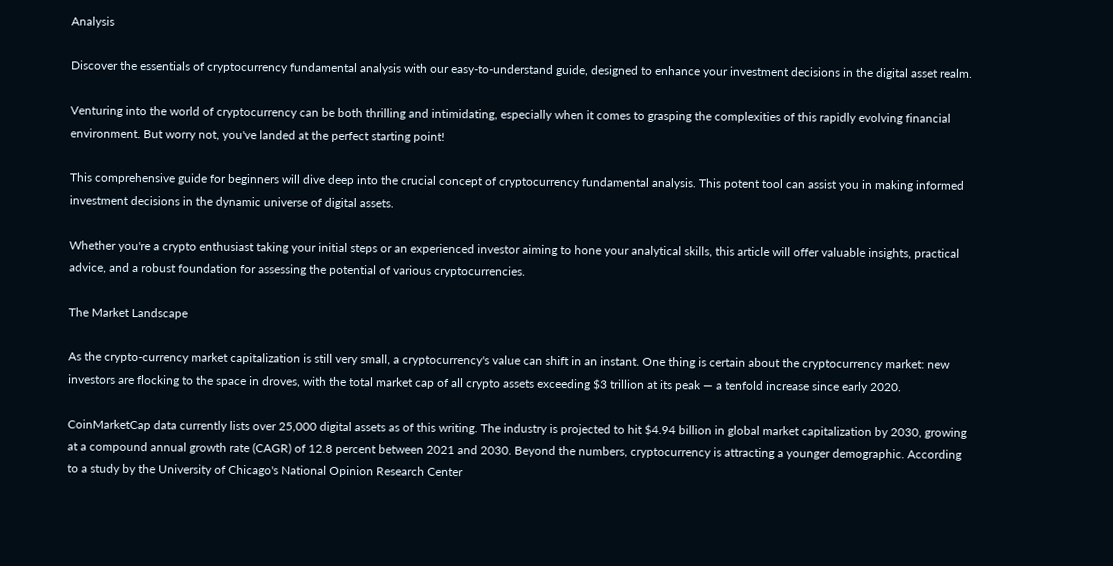Analysis

Discover the essentials of cryptocurrency fundamental analysis with our easy-to-understand guide, designed to enhance your investment decisions in the digital asset realm.

Venturing into the world of cryptocurrency can be both thrilling and intimidating, especially when it comes to grasping the complexities of this rapidly evolving financial environment. But worry not, you've landed at the perfect starting point!

This comprehensive guide for beginners will dive deep into the crucial concept of cryptocurrency fundamental analysis. This potent tool can assist you in making informed investment decisions in the dynamic universe of digital assets.

Whether you're a crypto enthusiast taking your initial steps or an experienced investor aiming to hone your analytical skills, this article will offer valuable insights, practical advice, and a robust foundation for assessing the potential of various cryptocurrencies.

The Market Landscape

As the crypto-currency market capitalization is still very small, a cryptocurrency's value can shift in an instant. One thing is certain about the cryptocurrency market: new investors are flocking to the space in droves, with the total market cap of all crypto assets exceeding $3 trillion at its peak — a tenfold increase since early 2020.

CoinMarketCap data currently lists over 25,000 digital assets as of this writing. The industry is projected to hit $4.94 billion in global market capitalization by 2030, growing at a compound annual growth rate (CAGR) of 12.8 percent between 2021 and 2030. Beyond the numbers, cryptocurrency is attracting a younger demographic. According to a study by the University of Chicago's National Opinion Research Center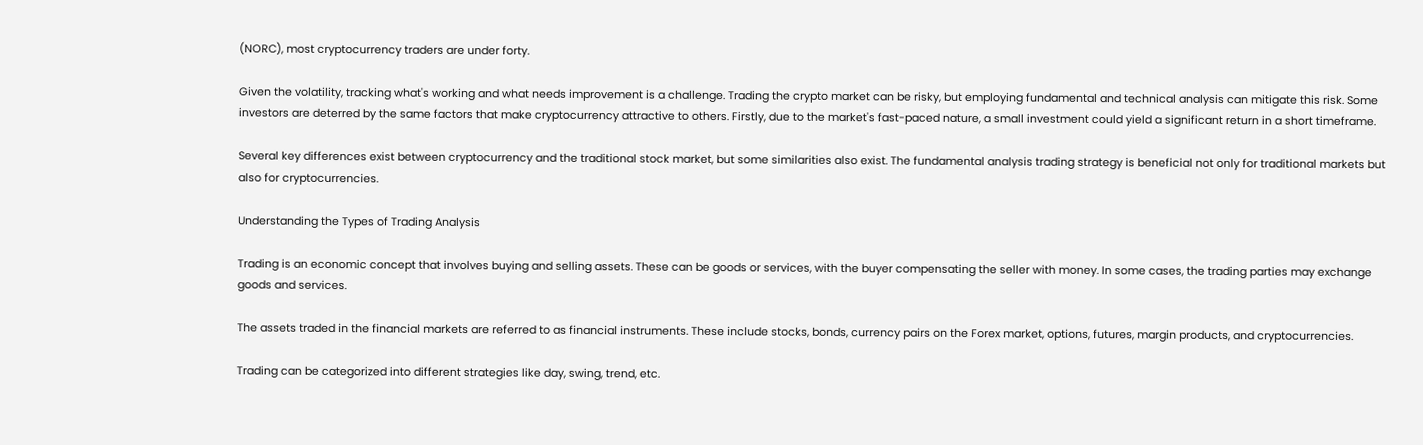(NORC), most cryptocurrency traders are under forty.

Given the volatility, tracking what's working and what needs improvement is a challenge. Trading the crypto market can be risky, but employing fundamental and technical analysis can mitigate this risk. Some investors are deterred by the same factors that make cryptocurrency attractive to others. Firstly, due to the market's fast-paced nature, a small investment could yield a significant return in a short timeframe.

Several key differences exist between cryptocurrency and the traditional stock market, but some similarities also exist. The fundamental analysis trading strategy is beneficial not only for traditional markets but also for cryptocurrencies.

Understanding the Types of Trading Analysis

Trading is an economic concept that involves buying and selling assets. These can be goods or services, with the buyer compensating the seller with money. In some cases, the trading parties may exchange goods and services.

The assets traded in the financial markets are referred to as financial instruments. These include stocks, bonds, currency pairs on the Forex market, options, futures, margin products, and cryptocurrencies.

Trading can be categorized into different strategies like day, swing, trend, etc.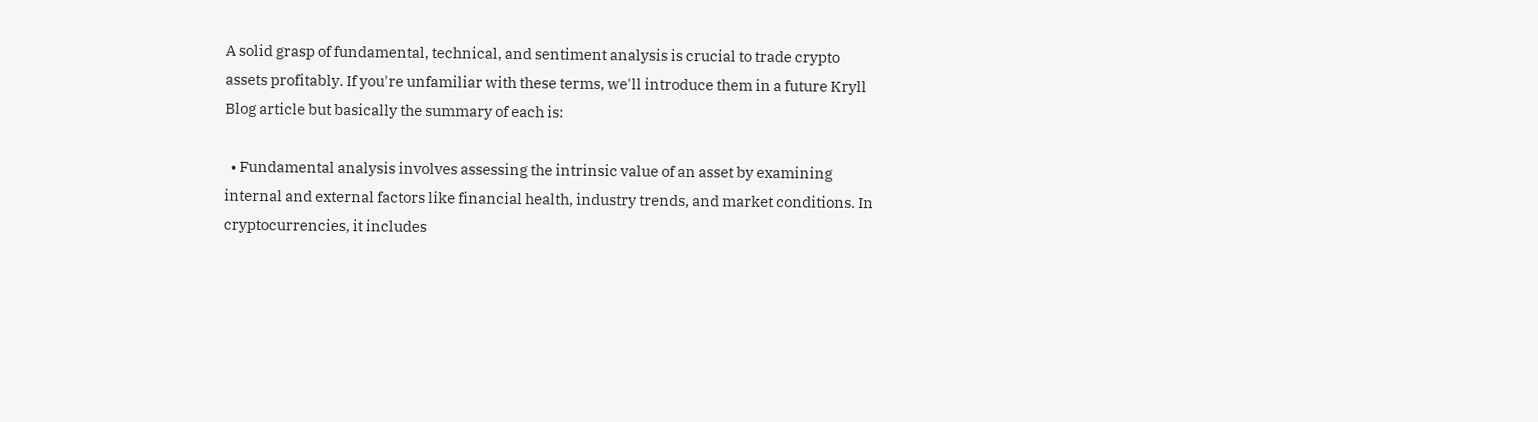A solid grasp of fundamental, technical, and sentiment analysis is crucial to trade crypto assets profitably. If you're unfamiliar with these terms, we'll introduce them in a future Kryll Blog article but basically the summary of each is:

  • Fundamental analysis involves assessing the intrinsic value of an asset by examining internal and external factors like financial health, industry trends, and market conditions. In cryptocurrencies, it includes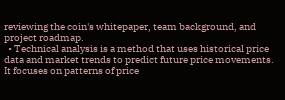reviewing the coin's whitepaper, team background, and project roadmap.
  • Technical analysis is a method that uses historical price data and market trends to predict future price movements. It focuses on patterns of price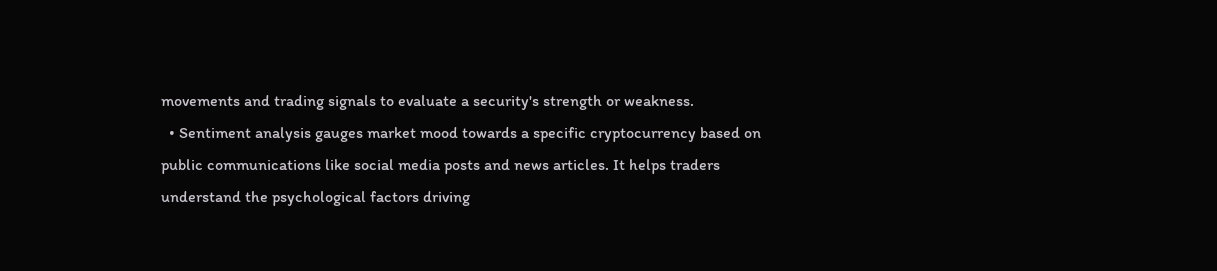movements and trading signals to evaluate a security's strength or weakness.
  • Sentiment analysis gauges market mood towards a specific cryptocurrency based on public communications like social media posts and news articles. It helps traders understand the psychological factors driving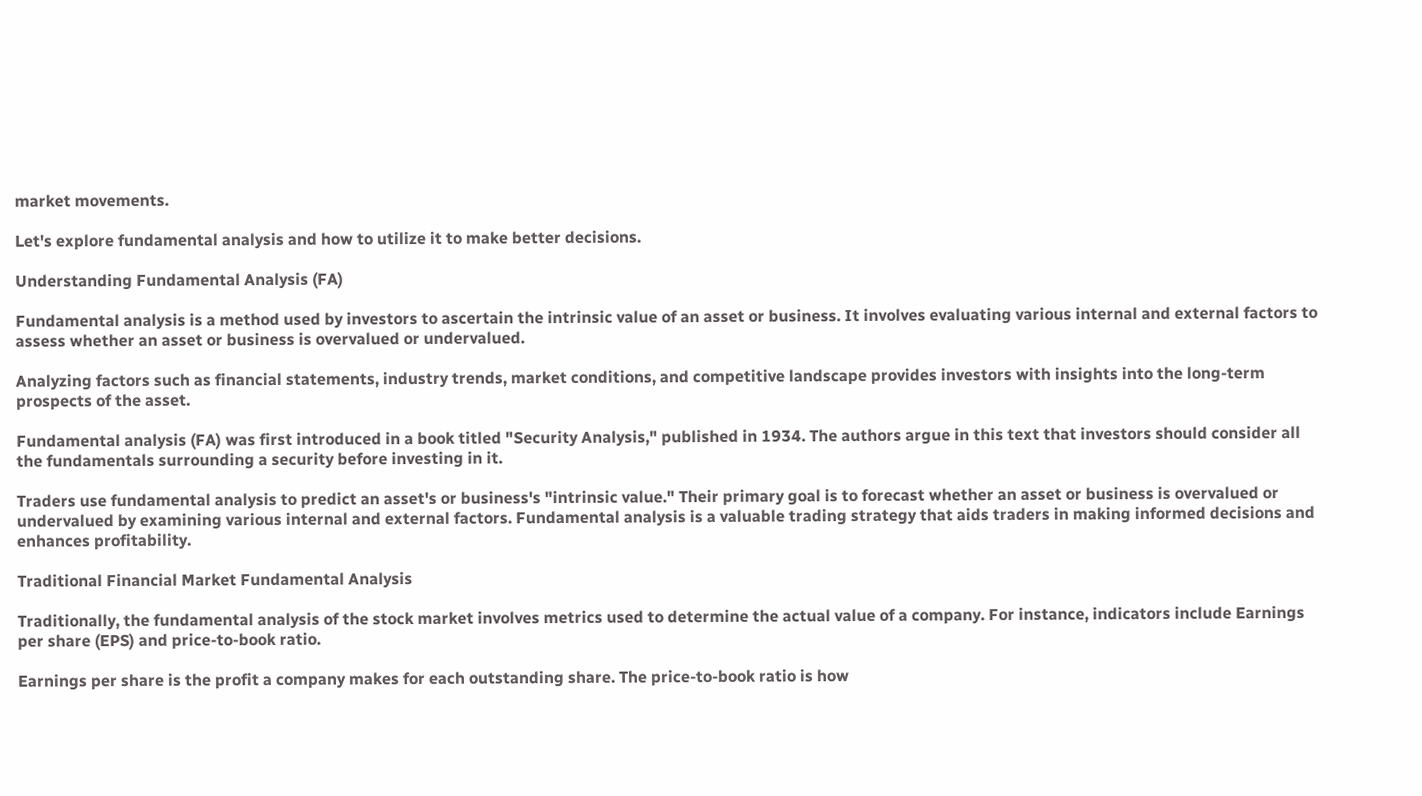market movements.

Let's explore fundamental analysis and how to utilize it to make better decisions.

Understanding Fundamental Analysis (FA)

Fundamental analysis is a method used by investors to ascertain the intrinsic value of an asset or business. It involves evaluating various internal and external factors to assess whether an asset or business is overvalued or undervalued.

Analyzing factors such as financial statements, industry trends, market conditions, and competitive landscape provides investors with insights into the long-term prospects of the asset.

Fundamental analysis (FA) was first introduced in a book titled "Security Analysis," published in 1934. The authors argue in this text that investors should consider all the fundamentals surrounding a security before investing in it.

Traders use fundamental analysis to predict an asset's or business's "intrinsic value." Their primary goal is to forecast whether an asset or business is overvalued or undervalued by examining various internal and external factors. Fundamental analysis is a valuable trading strategy that aids traders in making informed decisions and enhances profitability.

Traditional Financial Market Fundamental Analysis

Traditionally, the fundamental analysis of the stock market involves metrics used to determine the actual value of a company. For instance, indicators include Earnings per share (EPS) and price-to-book ratio.

Earnings per share is the profit a company makes for each outstanding share. The price-to-book ratio is how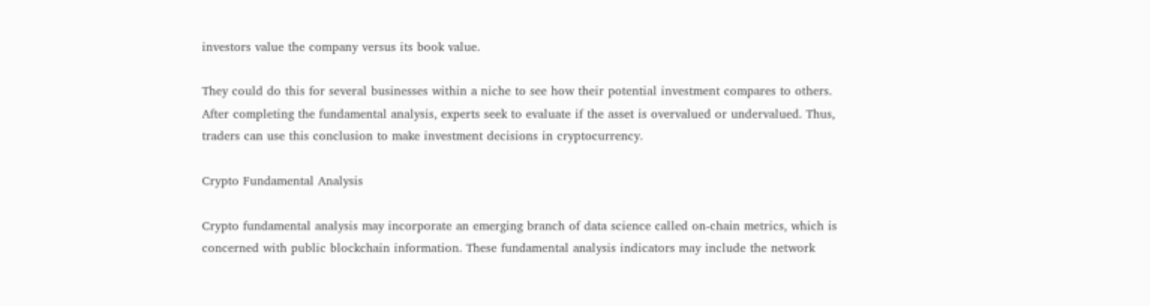investors value the company versus its book value.

They could do this for several businesses within a niche to see how their potential investment compares to others. After completing the fundamental analysis, experts seek to evaluate if the asset is overvalued or undervalued. Thus, traders can use this conclusion to make investment decisions in cryptocurrency.

Crypto Fundamental Analysis

Crypto fundamental analysis may incorporate an emerging branch of data science called on-chain metrics, which is concerned with public blockchain information. These fundamental analysis indicators may include the network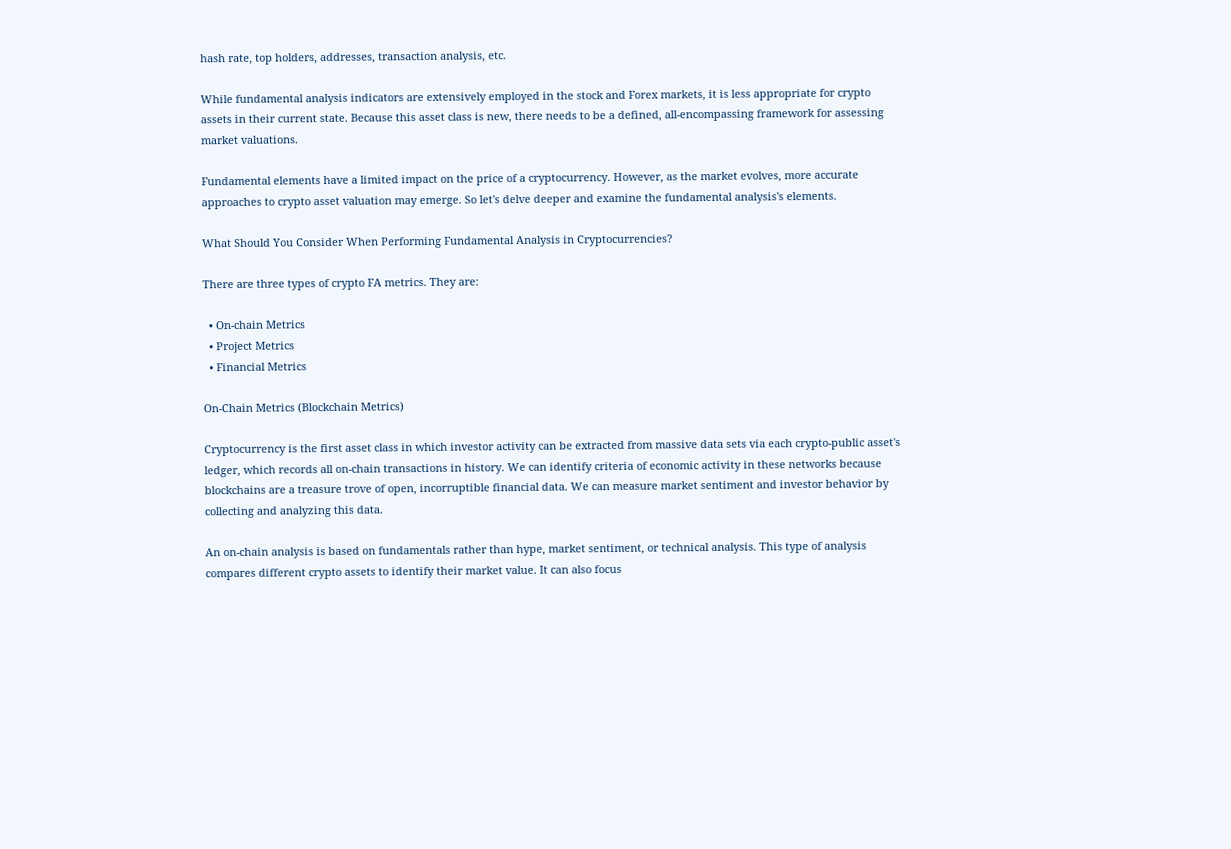hash rate, top holders, addresses, transaction analysis, etc.

While fundamental analysis indicators are extensively employed in the stock and Forex markets, it is less appropriate for crypto assets in their current state. Because this asset class is new, there needs to be a defined, all-encompassing framework for assessing market valuations.

Fundamental elements have a limited impact on the price of a cryptocurrency. However, as the market evolves, more accurate approaches to crypto asset valuation may emerge. So let's delve deeper and examine the fundamental analysis's elements.

What Should You Consider When Performing Fundamental Analysis in Cryptocurrencies?

There are three types of crypto FA metrics. They are:

  • On-chain Metrics
  • Project Metrics
  • Financial Metrics

On-Chain Metrics (Blockchain Metrics)

Cryptocurrency is the first asset class in which investor activity can be extracted from massive data sets via each crypto-public asset's ledger, which records all on-chain transactions in history. We can identify criteria of economic activity in these networks because blockchains are a treasure trove of open, incorruptible financial data. We can measure market sentiment and investor behavior by collecting and analyzing this data.

An on-chain analysis is based on fundamentals rather than hype, market sentiment, or technical analysis. This type of analysis compares different crypto assets to identify their market value. It can also focus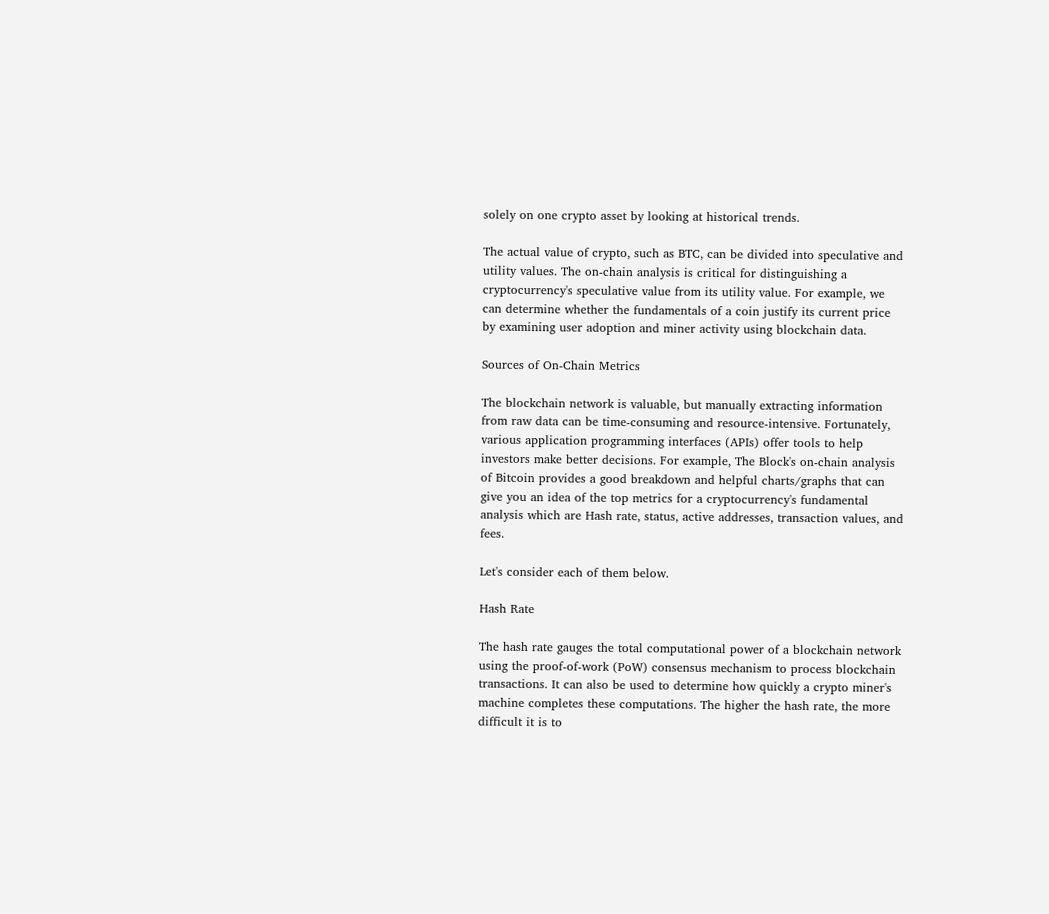solely on one crypto asset by looking at historical trends.

The actual value of crypto, such as BTC, can be divided into speculative and utility values. The on-chain analysis is critical for distinguishing a cryptocurrency's speculative value from its utility value. For example, we can determine whether the fundamentals of a coin justify its current price by examining user adoption and miner activity using blockchain data.

Sources of On-Chain Metrics

The blockchain network is valuable, but manually extracting information from raw data can be time-consuming and resource-intensive. Fortunately, various application programming interfaces (APIs) offer tools to help investors make better decisions. For example, The Block's on-chain analysis of Bitcoin provides a good breakdown and helpful charts/graphs that can give you an idea of the top metrics for a cryptocurrency's fundamental analysis which are Hash rate, status, active addresses, transaction values, and fees.

Let's consider each of them below.

Hash Rate

The hash rate gauges the total computational power of a blockchain network using the proof-of-work (PoW) consensus mechanism to process blockchain transactions. It can also be used to determine how quickly a crypto miner's machine completes these computations. The higher the hash rate, the more difficult it is to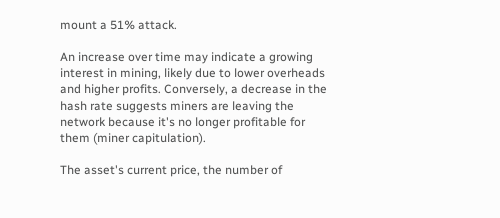mount a 51% attack.

An increase over time may indicate a growing interest in mining, likely due to lower overheads and higher profits. Conversely, a decrease in the hash rate suggests miners are leaving the network because it's no longer profitable for them (miner capitulation).

The asset's current price, the number of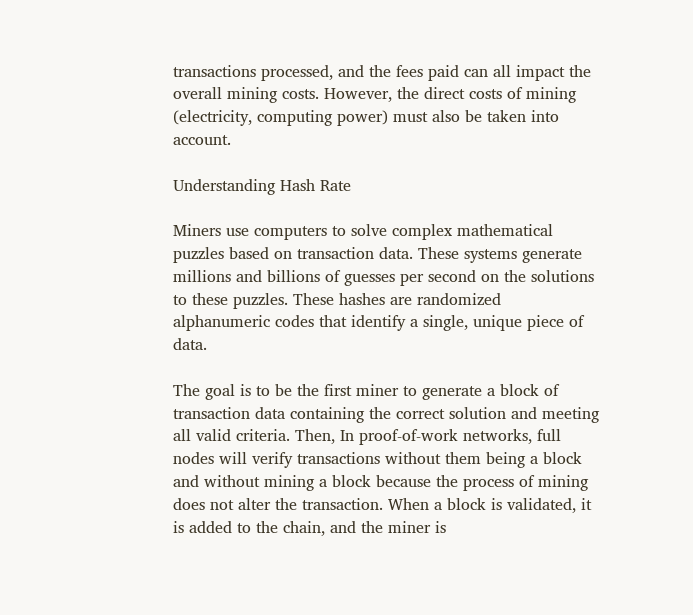transactions processed, and the fees paid can all impact the overall mining costs. However, the direct costs of mining (electricity, computing power) must also be taken into account.

Understanding Hash Rate

Miners use computers to solve complex mathematical puzzles based on transaction data. These systems generate millions and billions of guesses per second on the solutions to these puzzles. These hashes are randomized alphanumeric codes that identify a single, unique piece of data.

The goal is to be the first miner to generate a block of transaction data containing the correct solution and meeting all valid criteria. Then, In proof-of-work networks, full nodes will verify transactions without them being a block and without mining a block because the process of mining does not alter the transaction. When a block is validated, it is added to the chain, and the miner is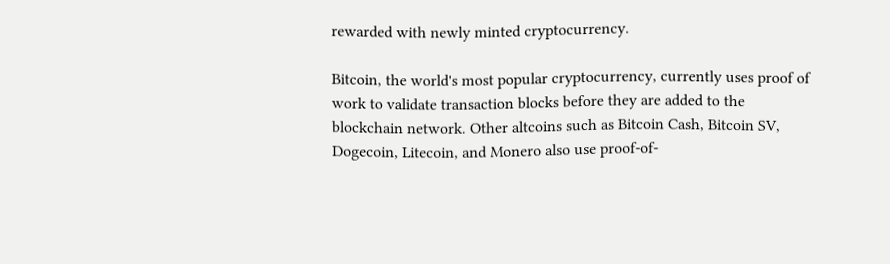rewarded with newly minted cryptocurrency.

Bitcoin, the world's most popular cryptocurrency, currently uses proof of work to validate transaction blocks before they are added to the blockchain network. Other altcoins such as Bitcoin Cash, Bitcoin SV, Dogecoin, Litecoin, and Monero also use proof-of-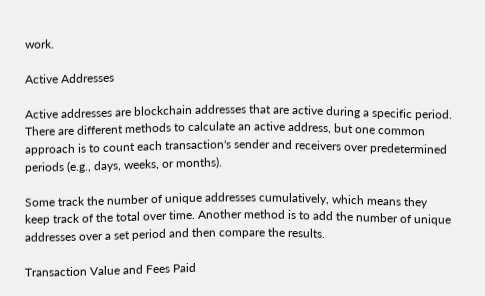work.

Active Addresses

Active addresses are blockchain addresses that are active during a specific period. There are different methods to calculate an active address, but one common approach is to count each transaction's sender and receivers over predetermined periods (e.g., days, weeks, or months).

Some track the number of unique addresses cumulatively, which means they keep track of the total over time. Another method is to add the number of unique addresses over a set period and then compare the results.

Transaction Value and Fees Paid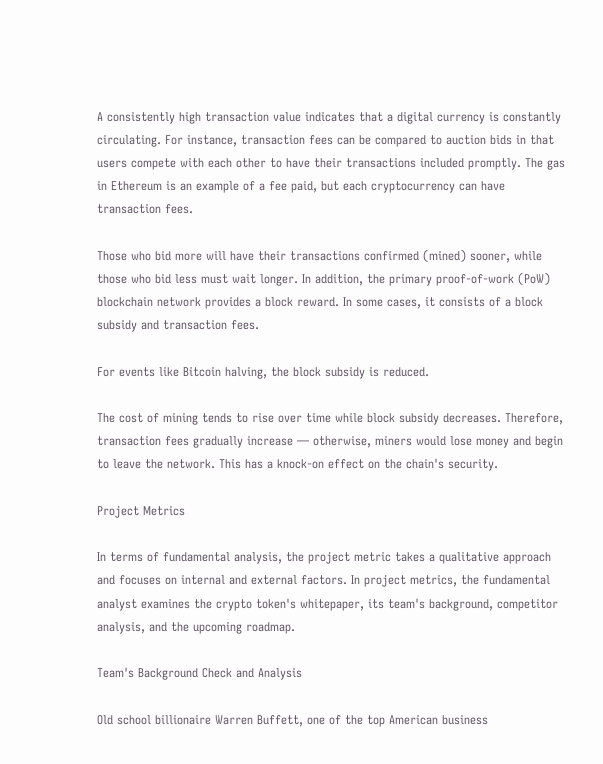A consistently high transaction value indicates that a digital currency is constantly circulating. For instance, transaction fees can be compared to auction bids in that users compete with each other to have their transactions included promptly. The gas in Ethereum is an example of a fee paid, but each cryptocurrency can have transaction fees.

Those who bid more will have their transactions confirmed (mined) sooner, while those who bid less must wait longer. In addition, the primary proof-of-work (PoW) blockchain network provides a block reward. In some cases, it consists of a block subsidy and transaction fees.

For events like Bitcoin halving, the block subsidy is reduced.

The cost of mining tends to rise over time while block subsidy decreases. Therefore, transaction fees gradually increase — otherwise, miners would lose money and begin to leave the network. This has a knock-on effect on the chain's security.

Project Metrics

In terms of fundamental analysis, the project metric takes a qualitative approach and focuses on internal and external factors. In project metrics, the fundamental analyst examines the crypto token's whitepaper, its team's background, competitor analysis, and the upcoming roadmap.

Team's Background Check and Analysis

Old school billionaire Warren Buffett, one of the top American business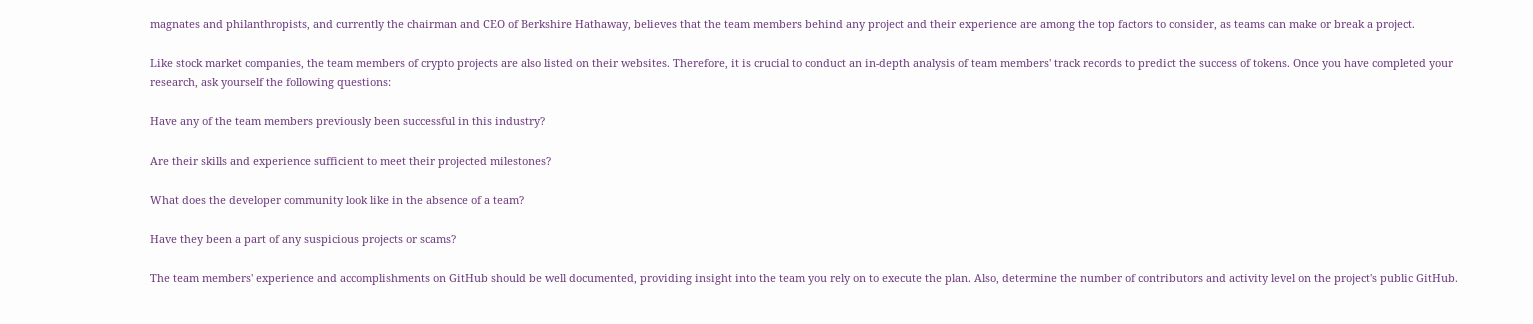magnates and philanthropists, and currently the chairman and CEO of Berkshire Hathaway, believes that the team members behind any project and their experience are among the top factors to consider, as teams can make or break a project.

Like stock market companies, the team members of crypto projects are also listed on their websites. Therefore, it is crucial to conduct an in-depth analysis of team members' track records to predict the success of tokens. Once you have completed your research, ask yourself the following questions:

Have any of the team members previously been successful in this industry?

Are their skills and experience sufficient to meet their projected milestones?

What does the developer community look like in the absence of a team?

Have they been a part of any suspicious projects or scams?

The team members' experience and accomplishments on GitHub should be well documented, providing insight into the team you rely on to execute the plan. Also, determine the number of contributors and activity level on the project's public GitHub.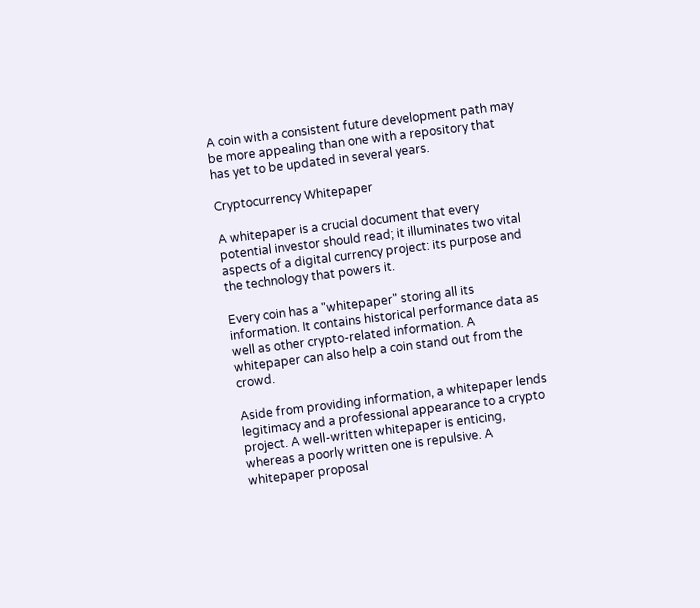A coin with a consistent future development path may be more appealing than one with a repository that has yet to be updated in several years.

Cryptocurrency Whitepaper

A whitepaper is a crucial document that every potential investor should read; it illuminates two vital aspects of a digital currency project: its purpose and the technology that powers it.

Every coin has a "whitepaper" storing all its information. It contains historical performance data as well as other crypto-related information. A whitepaper can also help a coin stand out from the crowd.

Aside from providing information, a whitepaper lends legitimacy and a professional appearance to a crypto project. A well-written whitepaper is enticing, whereas a poorly written one is repulsive. A whitepaper proposal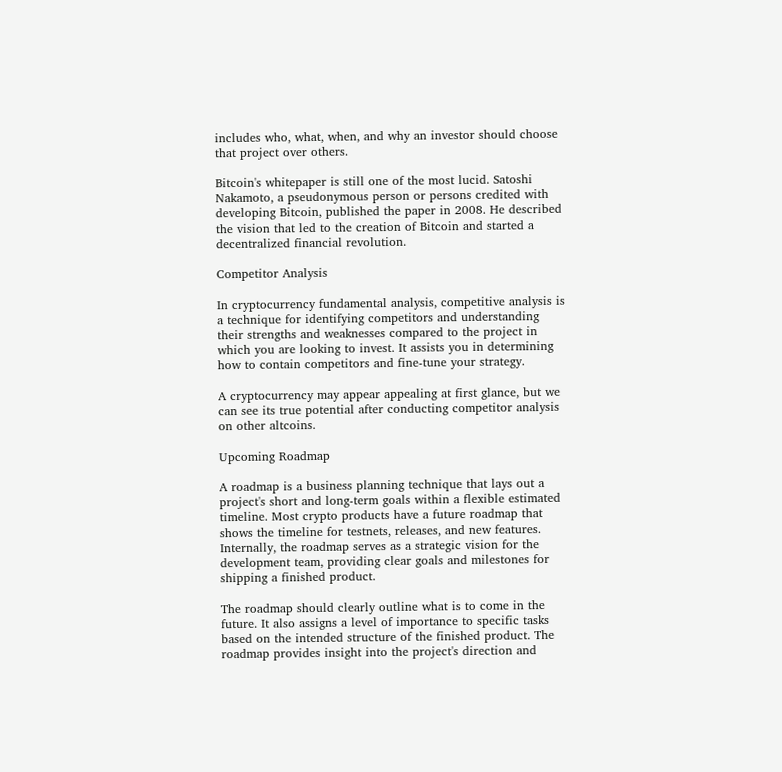includes who, what, when, and why an investor should choose that project over others.

Bitcoin's whitepaper is still one of the most lucid. Satoshi Nakamoto, a pseudonymous person or persons credited with developing Bitcoin, published the paper in 2008. He described the vision that led to the creation of Bitcoin and started a decentralized financial revolution.

Competitor Analysis

In cryptocurrency fundamental analysis, competitive analysis is a technique for identifying competitors and understanding their strengths and weaknesses compared to the project in which you are looking to invest. It assists you in determining how to contain competitors and fine-tune your strategy.

A cryptocurrency may appear appealing at first glance, but we can see its true potential after conducting competitor analysis on other altcoins.

Upcoming Roadmap

A roadmap is a business planning technique that lays out a project's short and long-term goals within a flexible estimated timeline. Most crypto products have a future roadmap that shows the timeline for testnets, releases, and new features. Internally, the roadmap serves as a strategic vision for the development team, providing clear goals and milestones for shipping a finished product.

The roadmap should clearly outline what is to come in the future. It also assigns a level of importance to specific tasks based on the intended structure of the finished product. The roadmap provides insight into the project's direction and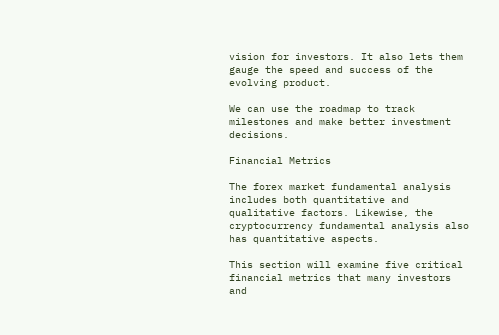vision for investors. It also lets them gauge the speed and success of the evolving product.

We can use the roadmap to track milestones and make better investment decisions.

Financial Metrics

The forex market fundamental analysis includes both quantitative and qualitative factors. Likewise, the cryptocurrency fundamental analysis also has quantitative aspects.

This section will examine five critical financial metrics that many investors and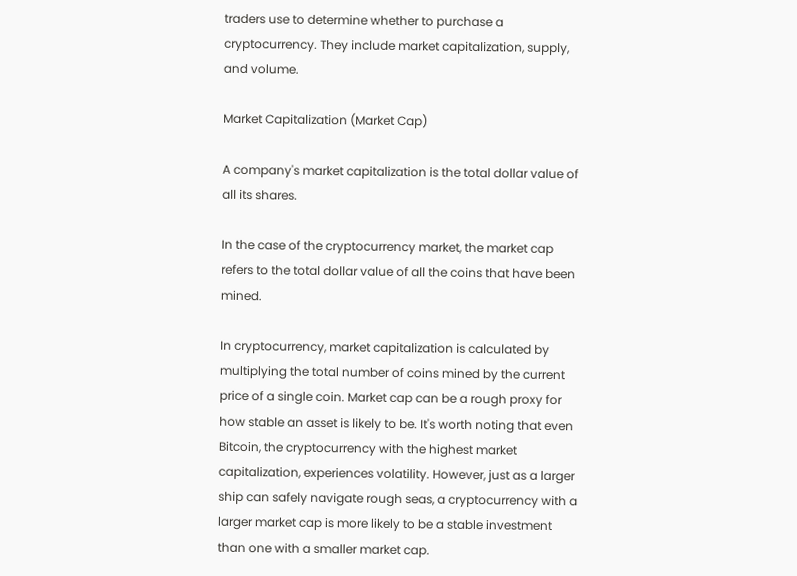traders use to determine whether to purchase a cryptocurrency. They include market capitalization, supply, and volume.

Market Capitalization (Market Cap)

A company's market capitalization is the total dollar value of all its shares.

In the case of the cryptocurrency market, the market cap refers to the total dollar value of all the coins that have been mined.

In cryptocurrency, market capitalization is calculated by multiplying the total number of coins mined by the current price of a single coin. Market cap can be a rough proxy for how stable an asset is likely to be. It's worth noting that even Bitcoin, the cryptocurrency with the highest market capitalization, experiences volatility. However, just as a larger ship can safely navigate rough seas, a cryptocurrency with a larger market cap is more likely to be a stable investment than one with a smaller market cap.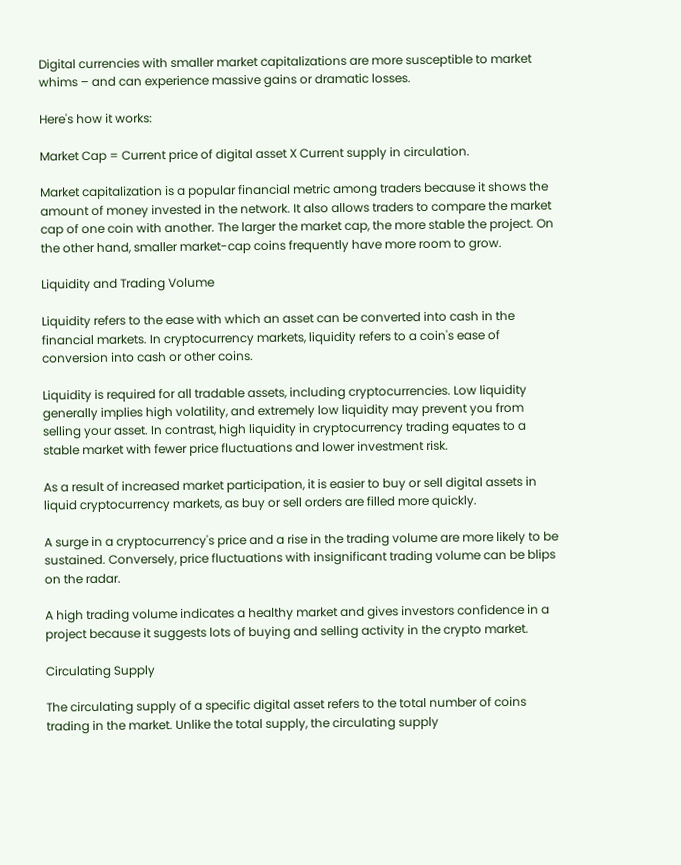Digital currencies with smaller market capitalizations are more susceptible to market whims – and can experience massive gains or dramatic losses.

Here's how it works:

Market Cap = Current price of digital asset X Current supply in circulation.

Market capitalization is a popular financial metric among traders because it shows the amount of money invested in the network. It also allows traders to compare the market cap of one coin with another. The larger the market cap, the more stable the project. On the other hand, smaller market-cap coins frequently have more room to grow.

Liquidity and Trading Volume

Liquidity refers to the ease with which an asset can be converted into cash in the financial markets. In cryptocurrency markets, liquidity refers to a coin's ease of conversion into cash or other coins.

Liquidity is required for all tradable assets, including cryptocurrencies. Low liquidity generally implies high volatility, and extremely low liquidity may prevent you from selling your asset. In contrast, high liquidity in cryptocurrency trading equates to a stable market with fewer price fluctuations and lower investment risk.

As a result of increased market participation, it is easier to buy or sell digital assets in liquid cryptocurrency markets, as buy or sell orders are filled more quickly.

A surge in a cryptocurrency's price and a rise in the trading volume are more likely to be sustained. Conversely, price fluctuations with insignificant trading volume can be blips on the radar.

A high trading volume indicates a healthy market and gives investors confidence in a project because it suggests lots of buying and selling activity in the crypto market.

Circulating Supply

The circulating supply of a specific digital asset refers to the total number of coins trading in the market. Unlike the total supply, the circulating supply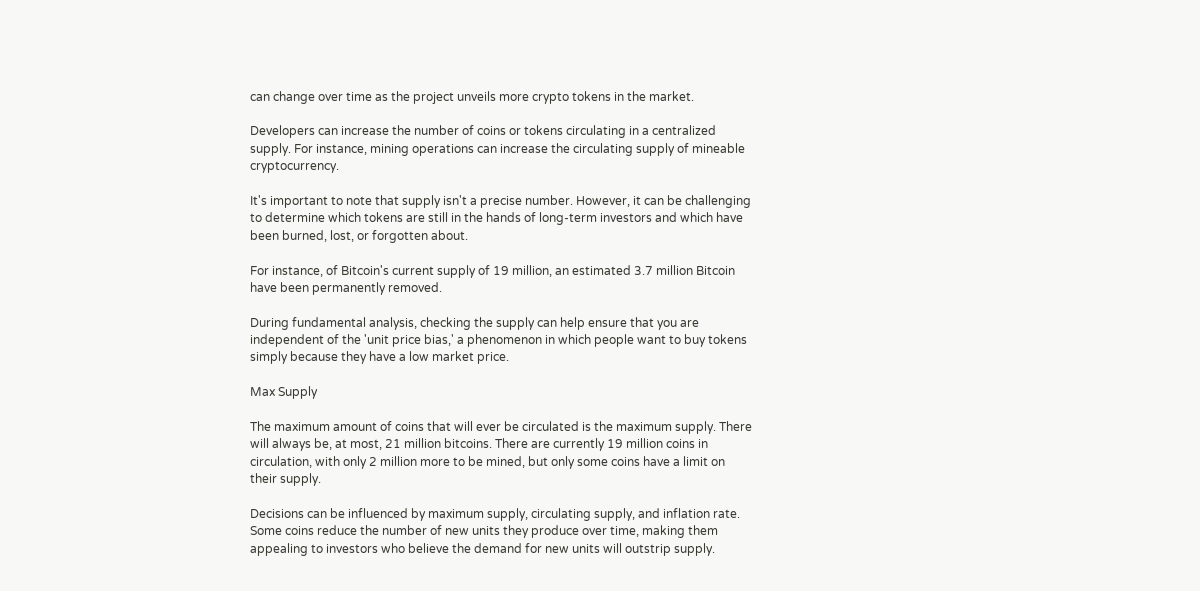can change over time as the project unveils more crypto tokens in the market.

Developers can increase the number of coins or tokens circulating in a centralized supply. For instance, mining operations can increase the circulating supply of mineable cryptocurrency.

It's important to note that supply isn't a precise number. However, it can be challenging to determine which tokens are still in the hands of long-term investors and which have been burned, lost, or forgotten about.

For instance, of Bitcoin's current supply of 19 million, an estimated 3.7 million Bitcoin have been permanently removed.

During fundamental analysis, checking the supply can help ensure that you are independent of the 'unit price bias,' a phenomenon in which people want to buy tokens simply because they have a low market price.

Max Supply

The maximum amount of coins that will ever be circulated is the maximum supply. There will always be, at most, 21 million bitcoins. There are currently 19 million coins in circulation, with only 2 million more to be mined, but only some coins have a limit on their supply.

Decisions can be influenced by maximum supply, circulating supply, and inflation rate. Some coins reduce the number of new units they produce over time, making them appealing to investors who believe the demand for new units will outstrip supply.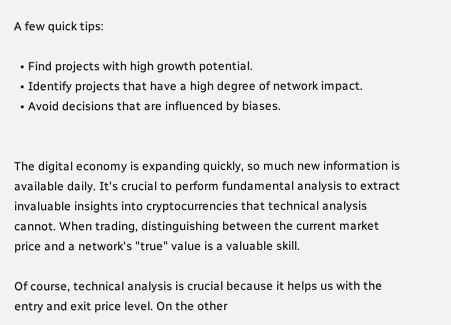A few quick tips:

  • Find projects with high growth potential.
  • Identify projects that have a high degree of network impact.
  • Avoid decisions that are influenced by biases.


The digital economy is expanding quickly, so much new information is available daily. It's crucial to perform fundamental analysis to extract invaluable insights into cryptocurrencies that technical analysis cannot. When trading, distinguishing between the current market price and a network's "true" value is a valuable skill.

Of course, technical analysis is crucial because it helps us with the entry and exit price level. On the other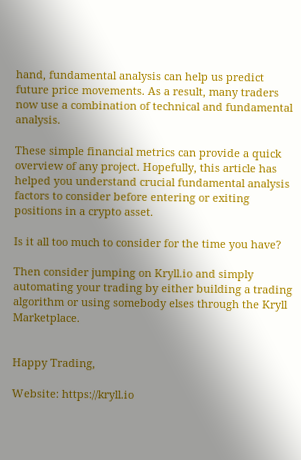hand, fundamental analysis can help us predict future price movements. As a result, many traders now use a combination of technical and fundamental analysis.

These simple financial metrics can provide a quick overview of any project. Hopefully, this article has helped you understand crucial fundamental analysis factors to consider before entering or exiting positions in a crypto asset.

Is it all too much to consider for the time you have?

Then consider jumping on Kryll.io and simply automating your trading by either building a trading algorithm or using somebody elses through the Kryll Marketplace.


Happy Trading,

Website: https://kryll.io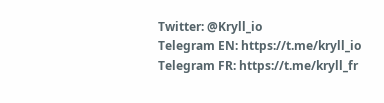Twitter: @Kryll_io
Telegram EN: https://t.me/kryll_io
Telegram FR: https://t.me/kryll_fr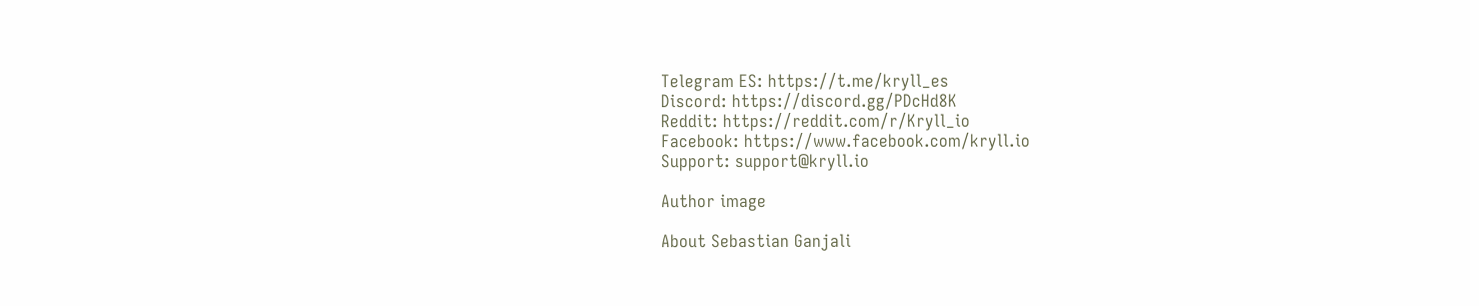Telegram ES: https://t.me/kryll_es
Discord: https://discord.gg/PDcHd8K
Reddit: https://reddit.com/r/Kryll_io
Facebook: https://www.facebook.com/kryll.io
Support: support@kryll.io

Author image

About Sebastian Ganjali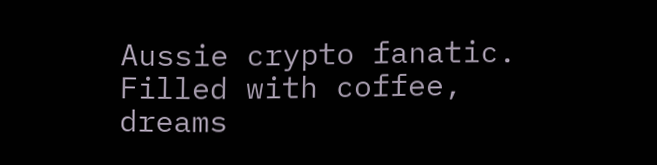Aussie crypto fanatic. Filled with coffee, dreams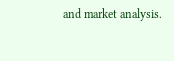and market analysis.